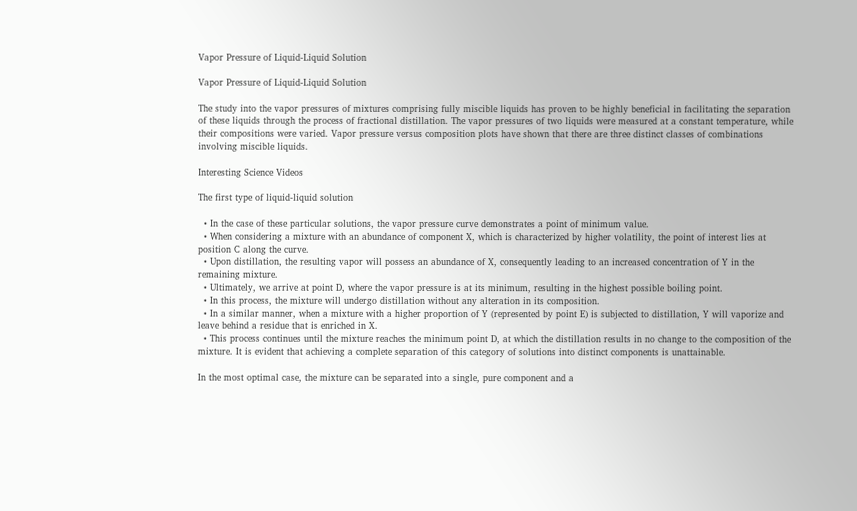Vapor Pressure of Liquid-Liquid Solution

Vapor Pressure of Liquid-Liquid Solution

The study into the vapor pressures of mixtures comprising fully miscible liquids has proven to be highly beneficial in facilitating the separation of these liquids through the process of fractional distillation. The vapor pressures of two liquids were measured at a constant temperature, while their compositions were varied. Vapor pressure versus composition plots have shown that there are three distinct classes of combinations involving miscible liquids.

Interesting Science Videos

The first type of liquid-liquid solution

  • In the case of these particular solutions, the vapor pressure curve demonstrates a point of minimum value.
  • When considering a mixture with an abundance of component X, which is characterized by higher volatility, the point of interest lies at position C along the curve.
  • Upon distillation, the resulting vapor will possess an abundance of X, consequently leading to an increased concentration of Y in the remaining mixture.
  • Ultimately, we arrive at point D, where the vapor pressure is at its minimum, resulting in the highest possible boiling point.
  • In this process, the mixture will undergo distillation without any alteration in its composition.
  • In a similar manner, when a mixture with a higher proportion of Y (represented by point E) is subjected to distillation, Y will vaporize and leave behind a residue that is enriched in X.
  • This process continues until the mixture reaches the minimum point D, at which the distillation results in no change to the composition of the mixture. It is evident that achieving a complete separation of this category of solutions into distinct components is unattainable.

In the most optimal case, the mixture can be separated into a single, pure component and a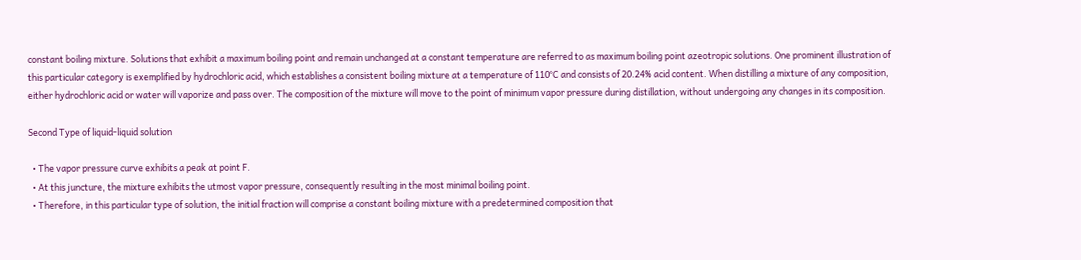constant boiling mixture. Solutions that exhibit a maximum boiling point and remain unchanged at a constant temperature are referred to as maximum boiling point azeotropic solutions. One prominent illustration of this particular category is exemplified by hydrochloric acid, which establishes a consistent boiling mixture at a temperature of 110°C and consists of 20.24% acid content. When distilling a mixture of any composition, either hydrochloric acid or water will vaporize and pass over. The composition of the mixture will move to the point of minimum vapor pressure during distillation, without undergoing any changes in its composition.

Second Type of liquid-liquid solution

  • The vapor pressure curve exhibits a peak at point F.
  • At this juncture, the mixture exhibits the utmost vapor pressure, consequently resulting in the most minimal boiling point.
  • Therefore, in this particular type of solution, the initial fraction will comprise a constant boiling mixture with a predetermined composition that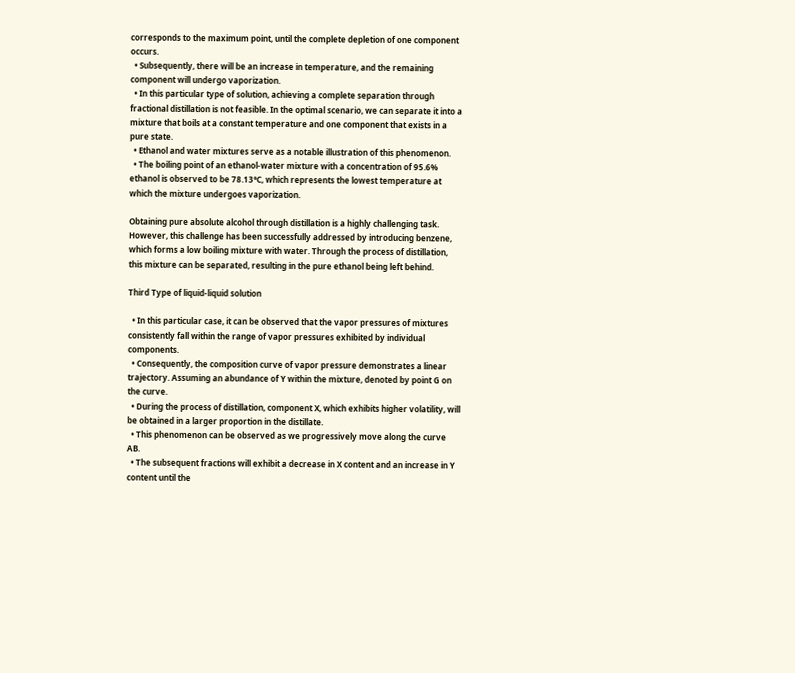corresponds to the maximum point, until the complete depletion of one component occurs.
  • Subsequently, there will be an increase in temperature, and the remaining component will undergo vaporization.
  • In this particular type of solution, achieving a complete separation through fractional distillation is not feasible. In the optimal scenario, we can separate it into a mixture that boils at a constant temperature and one component that exists in a pure state.
  • Ethanol and water mixtures serve as a notable illustration of this phenomenon.
  • The boiling point of an ethanol-water mixture with a concentration of 95.6% ethanol is observed to be 78.13°C, which represents the lowest temperature at which the mixture undergoes vaporization.

Obtaining pure absolute alcohol through distillation is a highly challenging task. However, this challenge has been successfully addressed by introducing benzene, which forms a low boiling mixture with water. Through the process of distillation, this mixture can be separated, resulting in the pure ethanol being left behind.

Third Type of liquid-liquid solution

  • In this particular case, it can be observed that the vapor pressures of mixtures consistently fall within the range of vapor pressures exhibited by individual components.
  • Consequently, the composition curve of vapor pressure demonstrates a linear trajectory. Assuming an abundance of Y within the mixture, denoted by point G on the curve.
  • During the process of distillation, component X, which exhibits higher volatility, will be obtained in a larger proportion in the distillate.
  • This phenomenon can be observed as we progressively move along the curve AB.
  • The subsequent fractions will exhibit a decrease in X content and an increase in Y content until the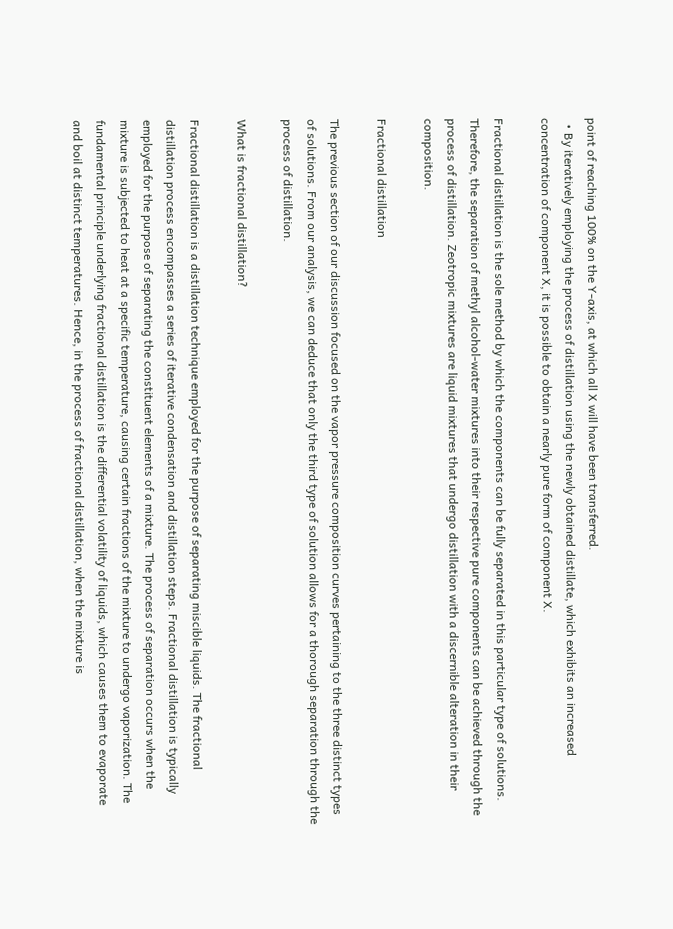point of reaching 100% on the Y-axis, at which all X will have been transferred.
  • By iteratively employing the process of distillation using the newly obtained distillate, which exhibits an increased concentration of component X, it is possible to obtain a nearly pure form of component X.

Fractional distillation is the sole method by which the components can be fully separated in this particular type of solutions. Therefore, the separation of methyl alcohol-water mixtures into their respective pure components can be achieved through the process of distillation. Zeotropic mixtures are liquid mixtures that undergo distillation with a discernible alteration in their composition.

Fractional distillation

The previous section of our discussion focused on the vapor pressure composition curves pertaining to the three distinct types of solutions. From our analysis, we can deduce that only the third type of solution allows for a thorough separation through the process of distillation.

What is fractional distillation?

Fractional distillation is a distillation technique employed for the purpose of separating miscible liquids. The fractional distillation process encompasses a series of iterative condensation and distillation steps. Fractional distillation is typically employed for the purpose of separating the constituent elements of a mixture. The process of separation occurs when the mixture is subjected to heat at a specific temperature, causing certain fractions of the mixture to undergo vaporization. The fundamental principle underlying fractional distillation is the differential volatility of liquids, which causes them to evaporate and boil at distinct temperatures. Hence, in the process of fractional distillation, when the mixture is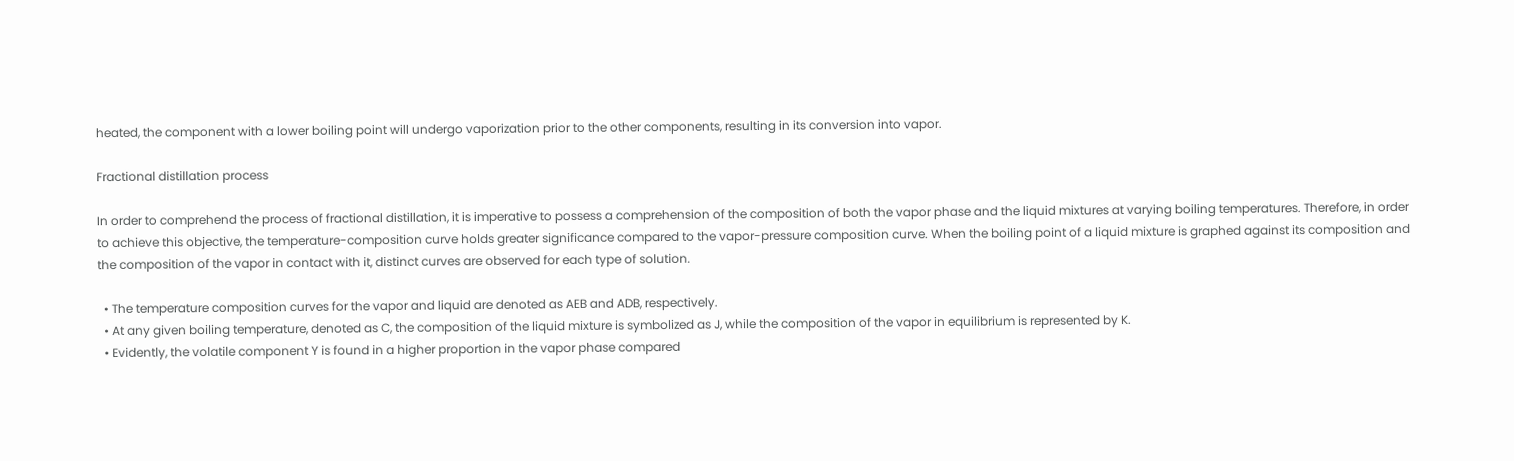heated, the component with a lower boiling point will undergo vaporization prior to the other components, resulting in its conversion into vapor.

Fractional distillation process

In order to comprehend the process of fractional distillation, it is imperative to possess a comprehension of the composition of both the vapor phase and the liquid mixtures at varying boiling temperatures. Therefore, in order to achieve this objective, the temperature-composition curve holds greater significance compared to the vapor-pressure composition curve. When the boiling point of a liquid mixture is graphed against its composition and the composition of the vapor in contact with it, distinct curves are observed for each type of solution.

  • The temperature composition curves for the vapor and liquid are denoted as AEB and ADB, respectively.
  • At any given boiling temperature, denoted as C, the composition of the liquid mixture is symbolized as J, while the composition of the vapor in equilibrium is represented by K.
  • Evidently, the volatile component Y is found in a higher proportion in the vapor phase compared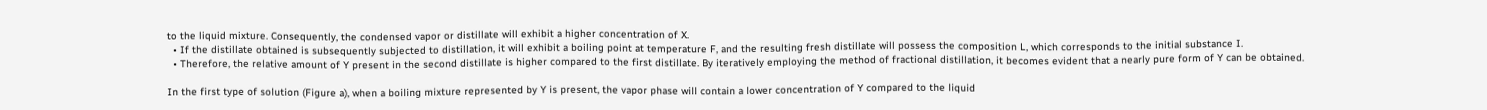to the liquid mixture. Consequently, the condensed vapor or distillate will exhibit a higher concentration of X.
  • If the distillate obtained is subsequently subjected to distillation, it will exhibit a boiling point at temperature F, and the resulting fresh distillate will possess the composition L, which corresponds to the initial substance I.
  • Therefore, the relative amount of Y present in the second distillate is higher compared to the first distillate. By iteratively employing the method of fractional distillation, it becomes evident that a nearly pure form of Y can be obtained.

In the first type of solution (Figure a), when a boiling mixture represented by Y is present, the vapor phase will contain a lower concentration of Y compared to the liquid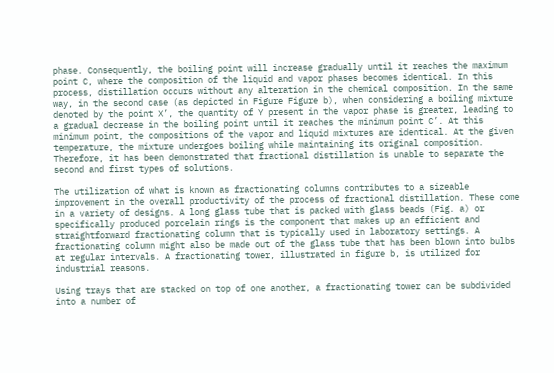phase. Consequently, the boiling point will increase gradually until it reaches the maximum point C, where the composition of the liquid and vapor phases becomes identical. In this process, distillation occurs without any alteration in the chemical composition. In the same way, in the second case (as depicted in Figure Figure b), when considering a boiling mixture denoted by the point X’, the quantity of Y present in the vapor phase is greater, leading to a gradual decrease in the boiling point until it reaches the minimum point C’. At this minimum point, the compositions of the vapor and liquid mixtures are identical. At the given temperature, the mixture undergoes boiling while maintaining its original composition. Therefore, it has been demonstrated that fractional distillation is unable to separate the second and first types of solutions.

The utilization of what is known as fractionating columns contributes to a sizeable improvement in the overall productivity of the process of fractional distillation. These come in a variety of designs. A long glass tube that is packed with glass beads (Fig. a) or specifically produced porcelain rings is the component that makes up an efficient and straightforward fractionating column that is typically used in laboratory settings. A fractionating column might also be made out of the glass tube that has been blown into bulbs at regular intervals. A fractionating tower, illustrated in figure b, is utilized for industrial reasons.

Using trays that are stacked on top of one another, a fractionating tower can be subdivided into a number of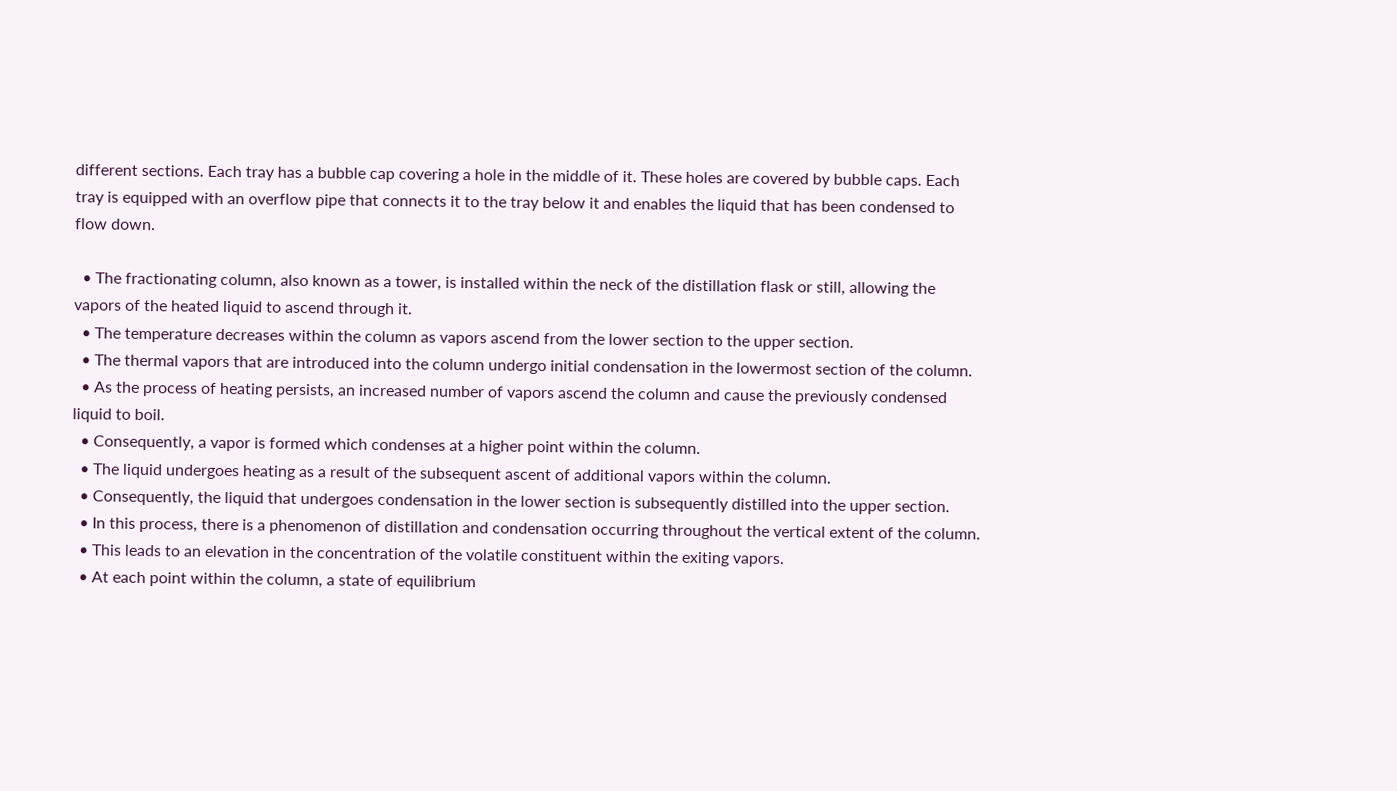different sections. Each tray has a bubble cap covering a hole in the middle of it. These holes are covered by bubble caps. Each tray is equipped with an overflow pipe that connects it to the tray below it and enables the liquid that has been condensed to flow down.

  • The fractionating column, also known as a tower, is installed within the neck of the distillation flask or still, allowing the vapors of the heated liquid to ascend through it.
  • The temperature decreases within the column as vapors ascend from the lower section to the upper section.
  • The thermal vapors that are introduced into the column undergo initial condensation in the lowermost section of the column.
  • As the process of heating persists, an increased number of vapors ascend the column and cause the previously condensed liquid to boil.
  • Consequently, a vapor is formed which condenses at a higher point within the column.
  • The liquid undergoes heating as a result of the subsequent ascent of additional vapors within the column.
  • Consequently, the liquid that undergoes condensation in the lower section is subsequently distilled into the upper section.
  • In this process, there is a phenomenon of distillation and condensation occurring throughout the vertical extent of the column.
  • This leads to an elevation in the concentration of the volatile constituent within the exiting vapors.
  • At each point within the column, a state of equilibrium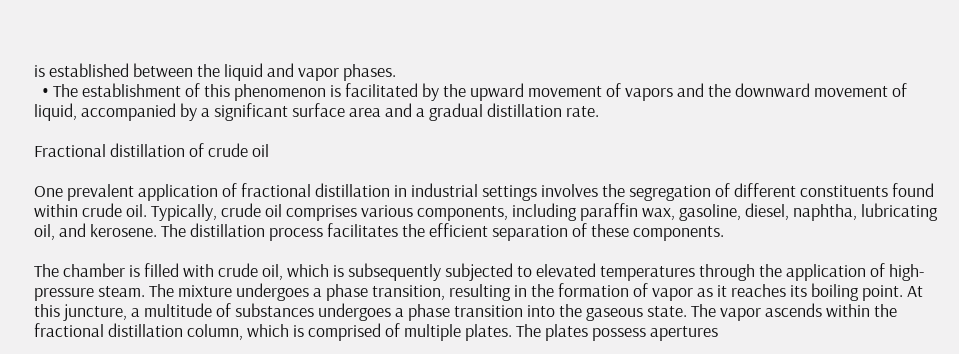is established between the liquid and vapor phases.
  • The establishment of this phenomenon is facilitated by the upward movement of vapors and the downward movement of liquid, accompanied by a significant surface area and a gradual distillation rate.

Fractional distillation of crude oil

One prevalent application of fractional distillation in industrial settings involves the segregation of different constituents found within crude oil. Typically, crude oil comprises various components, including paraffin wax, gasoline, diesel, naphtha, lubricating oil, and kerosene. The distillation process facilitates the efficient separation of these components.

The chamber is filled with crude oil, which is subsequently subjected to elevated temperatures through the application of high-pressure steam. The mixture undergoes a phase transition, resulting in the formation of vapor as it reaches its boiling point. At this juncture, a multitude of substances undergoes a phase transition into the gaseous state. The vapor ascends within the fractional distillation column, which is comprised of multiple plates. The plates possess apertures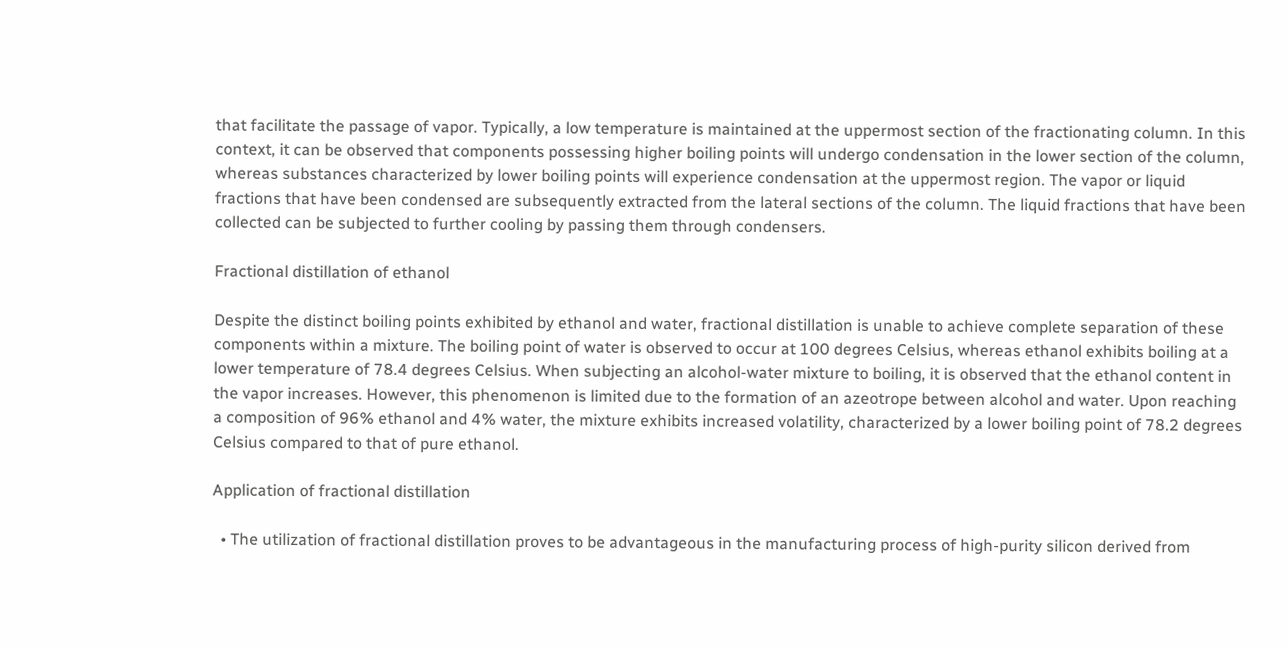that facilitate the passage of vapor. Typically, a low temperature is maintained at the uppermost section of the fractionating column. In this context, it can be observed that components possessing higher boiling points will undergo condensation in the lower section of the column, whereas substances characterized by lower boiling points will experience condensation at the uppermost region. The vapor or liquid fractions that have been condensed are subsequently extracted from the lateral sections of the column. The liquid fractions that have been collected can be subjected to further cooling by passing them through condensers.

Fractional distillation of ethanol

Despite the distinct boiling points exhibited by ethanol and water, fractional distillation is unable to achieve complete separation of these components within a mixture. The boiling point of water is observed to occur at 100 degrees Celsius, whereas ethanol exhibits boiling at a lower temperature of 78.4 degrees Celsius. When subjecting an alcohol-water mixture to boiling, it is observed that the ethanol content in the vapor increases. However, this phenomenon is limited due to the formation of an azeotrope between alcohol and water. Upon reaching a composition of 96% ethanol and 4% water, the mixture exhibits increased volatility, characterized by a lower boiling point of 78.2 degrees Celsius compared to that of pure ethanol.

Application of fractional distillation

  • The utilization of fractional distillation proves to be advantageous in the manufacturing process of high-purity silicon derived from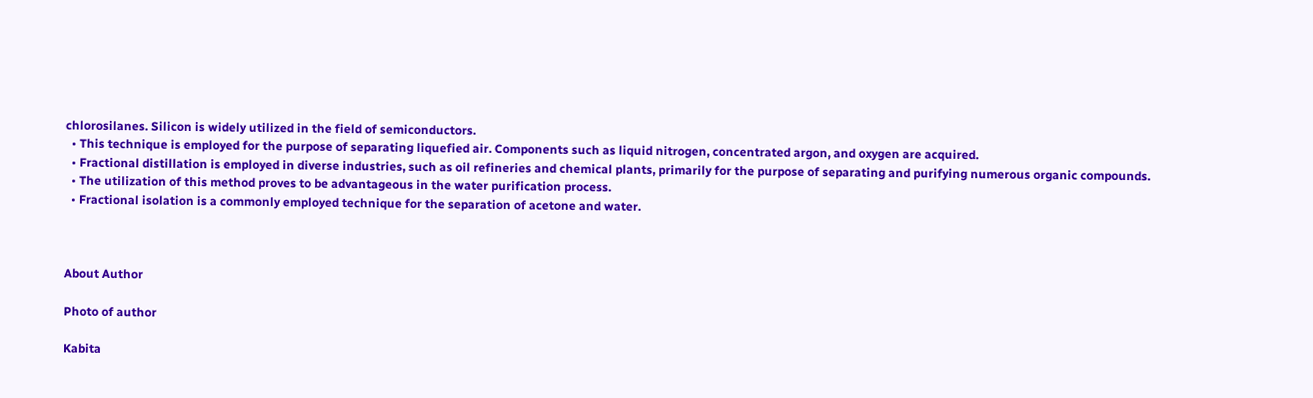chlorosilanes. Silicon is widely utilized in the field of semiconductors.
  • This technique is employed for the purpose of separating liquefied air. Components such as liquid nitrogen, concentrated argon, and oxygen are acquired.
  • Fractional distillation is employed in diverse industries, such as oil refineries and chemical plants, primarily for the purpose of separating and purifying numerous organic compounds.
  • The utilization of this method proves to be advantageous in the water purification process.
  • Fractional isolation is a commonly employed technique for the separation of acetone and water.



About Author

Photo of author

Kabita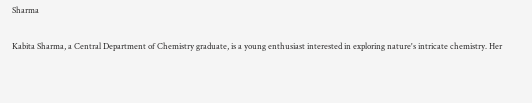Sharma

Kabita Sharma, a Central Department of Chemistry graduate, is a young enthusiast interested in exploring nature's intricate chemistry. Her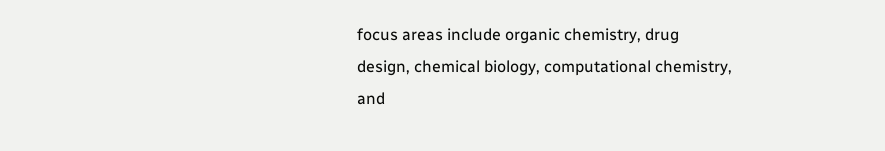focus areas include organic chemistry, drug design, chemical biology, computational chemistry, and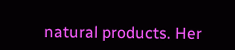natural products. Her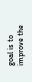goal is to improve the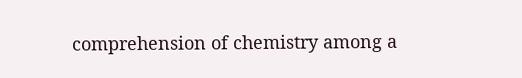comprehension of chemistry among a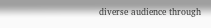diverse audience through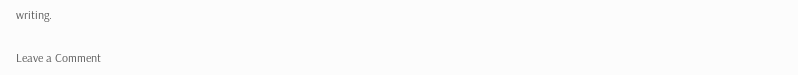writing.

Leave a Comment